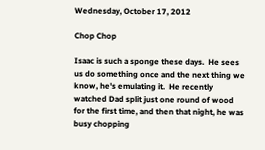Wednesday, October 17, 2012

Chop Chop

Isaac is such a sponge these days.  He sees us do something once and the next thing we know, he's emulating it.  He recently watched Dad split just one round of wood for the first time, and then that night, he was busy chopping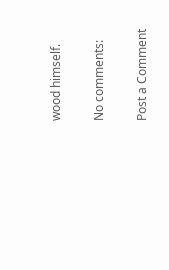wood himself.

No comments:

Post a Comment